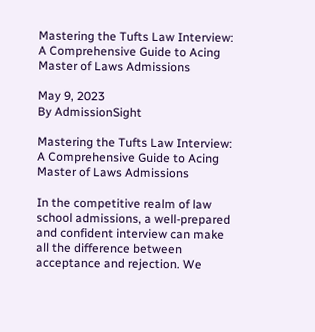Mastering the Tufts Law Interview: A Comprehensive Guide to Acing Master of Laws Admissions

May 9, 2023
By AdmissionSight

Mastering the Tufts Law Interview: A Comprehensive Guide to Acing Master of Laws Admissions

In the competitive realm of law school admissions, a well-prepared and confident interview can make all the difference between acceptance and rejection. We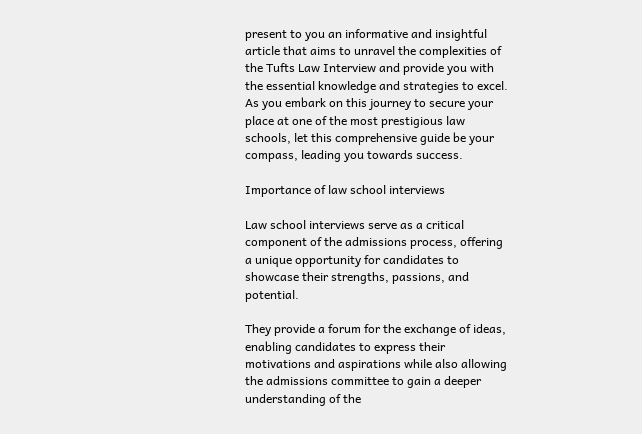present to you an informative and insightful article that aims to unravel the complexities of the Tufts Law Interview and provide you with the essential knowledge and strategies to excel. As you embark on this journey to secure your place at one of the most prestigious law schools, let this comprehensive guide be your compass, leading you towards success.

Importance of law school interviews

Law school interviews serve as a critical component of the admissions process, offering a unique opportunity for candidates to showcase their strengths, passions, and potential.

They provide a forum for the exchange of ideas, enabling candidates to express their motivations and aspirations while also allowing the admissions committee to gain a deeper understanding of the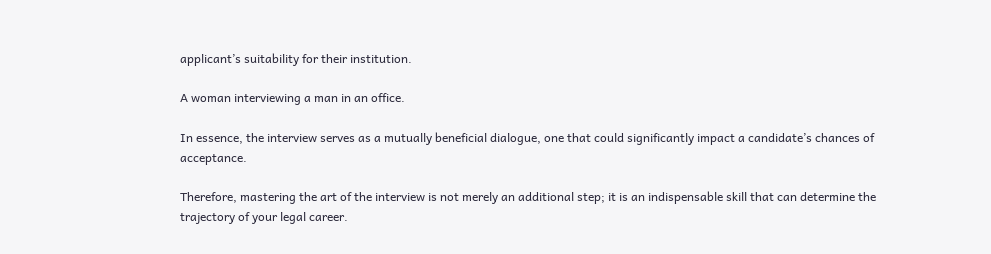applicant’s suitability for their institution.

A woman interviewing a man in an office.

In essence, the interview serves as a mutually beneficial dialogue, one that could significantly impact a candidate’s chances of acceptance.

Therefore, mastering the art of the interview is not merely an additional step; it is an indispensable skill that can determine the trajectory of your legal career.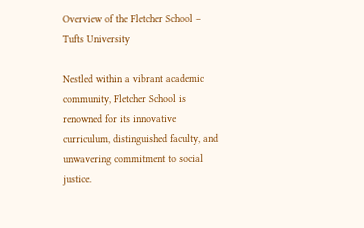Overview of the Fletcher School – Tufts University

Nestled within a vibrant academic community, Fletcher School is renowned for its innovative curriculum, distinguished faculty, and unwavering commitment to social justice.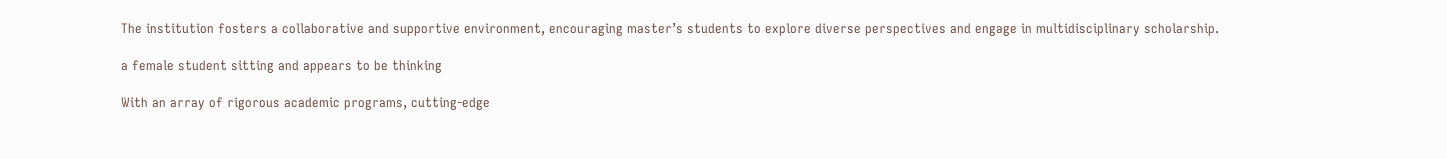The institution fosters a collaborative and supportive environment, encouraging master’s students to explore diverse perspectives and engage in multidisciplinary scholarship.

a female student sitting and appears to be thinking

With an array of rigorous academic programs, cutting-edge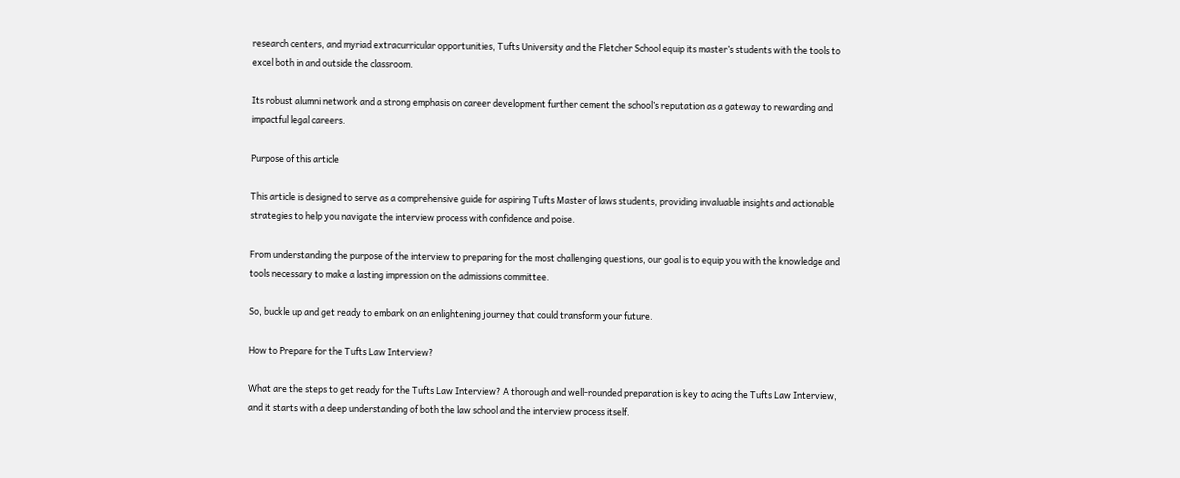research centers, and myriad extracurricular opportunities, Tufts University and the Fletcher School equip its master’s students with the tools to excel both in and outside the classroom.

Its robust alumni network and a strong emphasis on career development further cement the school’s reputation as a gateway to rewarding and impactful legal careers.

Purpose of this article

This article is designed to serve as a comprehensive guide for aspiring Tufts Master of laws students, providing invaluable insights and actionable strategies to help you navigate the interview process with confidence and poise.

From understanding the purpose of the interview to preparing for the most challenging questions, our goal is to equip you with the knowledge and tools necessary to make a lasting impression on the admissions committee.

So, buckle up and get ready to embark on an enlightening journey that could transform your future.

How to Prepare for the Tufts Law Interview?

What are the steps to get ready for the Tufts Law Interview? A thorough and well-rounded preparation is key to acing the Tufts Law Interview, and it starts with a deep understanding of both the law school and the interview process itself.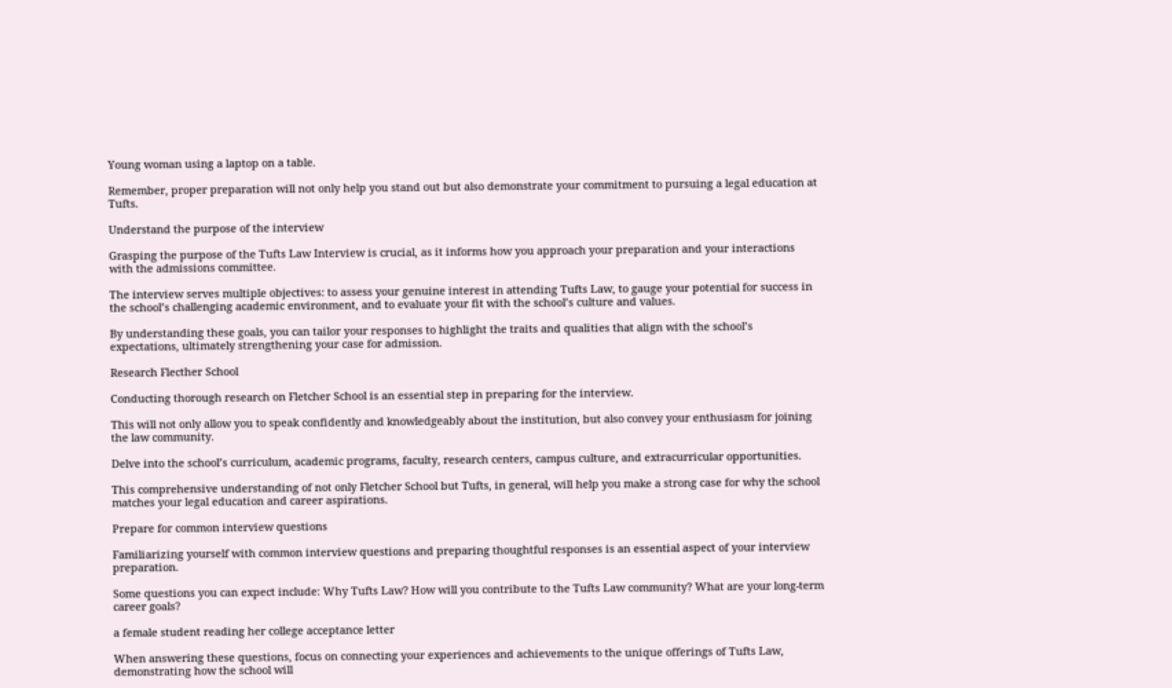Young woman using a laptop on a table.

Remember, proper preparation will not only help you stand out but also demonstrate your commitment to pursuing a legal education at Tufts.

Understand the purpose of the interview

Grasping the purpose of the Tufts Law Interview is crucial, as it informs how you approach your preparation and your interactions with the admissions committee.

The interview serves multiple objectives: to assess your genuine interest in attending Tufts Law, to gauge your potential for success in the school’s challenging academic environment, and to evaluate your fit with the school’s culture and values.

By understanding these goals, you can tailor your responses to highlight the traits and qualities that align with the school’s expectations, ultimately strengthening your case for admission.

Research Flecther School

Conducting thorough research on Fletcher School is an essential step in preparing for the interview.

This will not only allow you to speak confidently and knowledgeably about the institution, but also convey your enthusiasm for joining the law community.

Delve into the school’s curriculum, academic programs, faculty, research centers, campus culture, and extracurricular opportunities.

This comprehensive understanding of not only Fletcher School but Tufts, in general, will help you make a strong case for why the school matches your legal education and career aspirations.

Prepare for common interview questions

Familiarizing yourself with common interview questions and preparing thoughtful responses is an essential aspect of your interview preparation.

Some questions you can expect include: Why Tufts Law? How will you contribute to the Tufts Law community? What are your long-term career goals?

a female student reading her college acceptance letter

When answering these questions, focus on connecting your experiences and achievements to the unique offerings of Tufts Law, demonstrating how the school will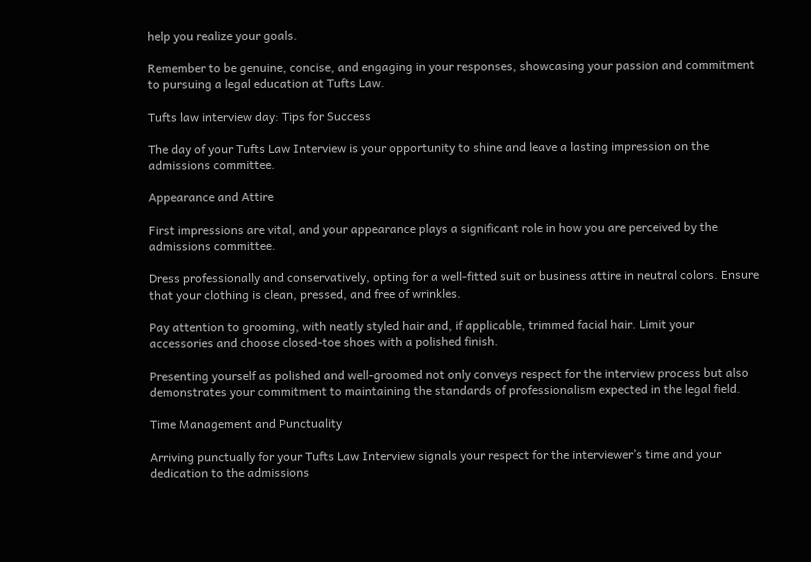help you realize your goals.

Remember to be genuine, concise, and engaging in your responses, showcasing your passion and commitment to pursuing a legal education at Tufts Law.

Tufts law interview day: Tips for Success

The day of your Tufts Law Interview is your opportunity to shine and leave a lasting impression on the admissions committee.

Appearance and Attire

First impressions are vital, and your appearance plays a significant role in how you are perceived by the admissions committee.

Dress professionally and conservatively, opting for a well-fitted suit or business attire in neutral colors. Ensure that your clothing is clean, pressed, and free of wrinkles.

Pay attention to grooming, with neatly styled hair and, if applicable, trimmed facial hair. Limit your accessories and choose closed-toe shoes with a polished finish.

Presenting yourself as polished and well-groomed not only conveys respect for the interview process but also demonstrates your commitment to maintaining the standards of professionalism expected in the legal field.

Time Management and Punctuality

Arriving punctually for your Tufts Law Interview signals your respect for the interviewer’s time and your dedication to the admissions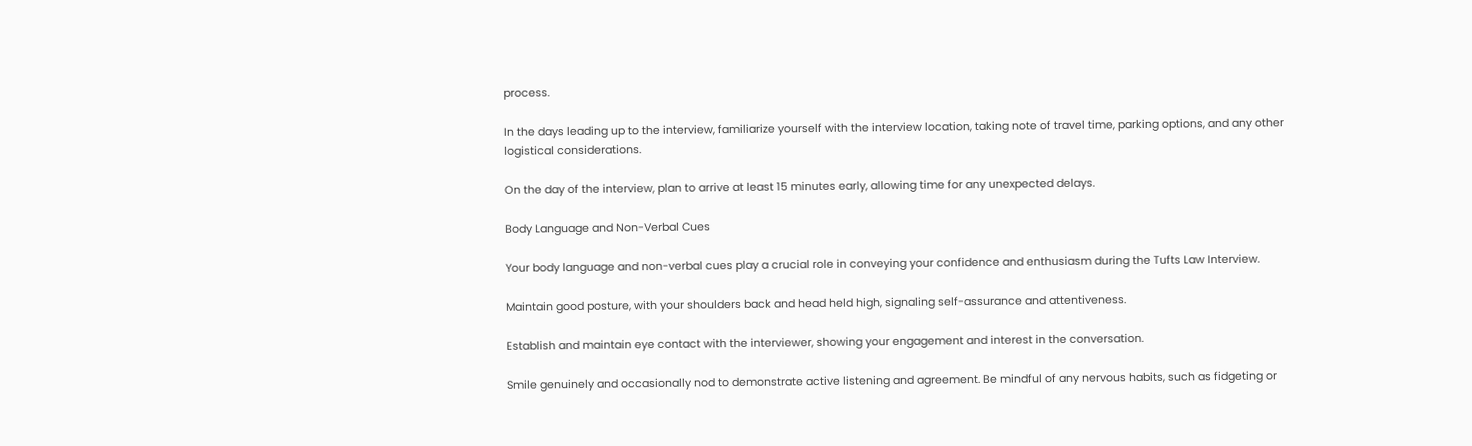process.

In the days leading up to the interview, familiarize yourself with the interview location, taking note of travel time, parking options, and any other logistical considerations.

On the day of the interview, plan to arrive at least 15 minutes early, allowing time for any unexpected delays.

Body Language and Non-Verbal Cues

Your body language and non-verbal cues play a crucial role in conveying your confidence and enthusiasm during the Tufts Law Interview.

Maintain good posture, with your shoulders back and head held high, signaling self-assurance and attentiveness.

Establish and maintain eye contact with the interviewer, showing your engagement and interest in the conversation.

Smile genuinely and occasionally nod to demonstrate active listening and agreement. Be mindful of any nervous habits, such as fidgeting or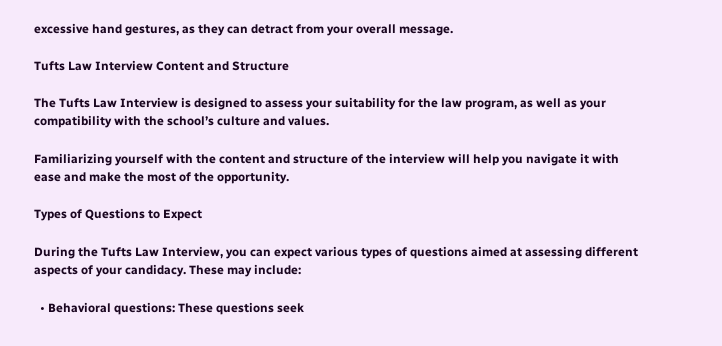excessive hand gestures, as they can detract from your overall message.

Tufts Law Interview Content and Structure

The Tufts Law Interview is designed to assess your suitability for the law program, as well as your compatibility with the school’s culture and values.

Familiarizing yourself with the content and structure of the interview will help you navigate it with ease and make the most of the opportunity.

Types of Questions to Expect

During the Tufts Law Interview, you can expect various types of questions aimed at assessing different aspects of your candidacy. These may include:

  • Behavioral questions: These questions seek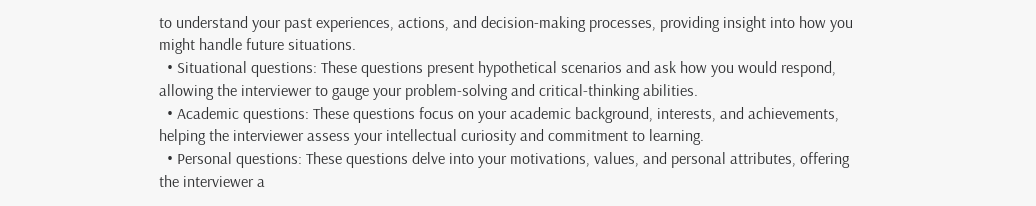to understand your past experiences, actions, and decision-making processes, providing insight into how you might handle future situations.
  • Situational questions: These questions present hypothetical scenarios and ask how you would respond, allowing the interviewer to gauge your problem-solving and critical-thinking abilities.
  • Academic questions: These questions focus on your academic background, interests, and achievements, helping the interviewer assess your intellectual curiosity and commitment to learning.
  • Personal questions: These questions delve into your motivations, values, and personal attributes, offering the interviewer a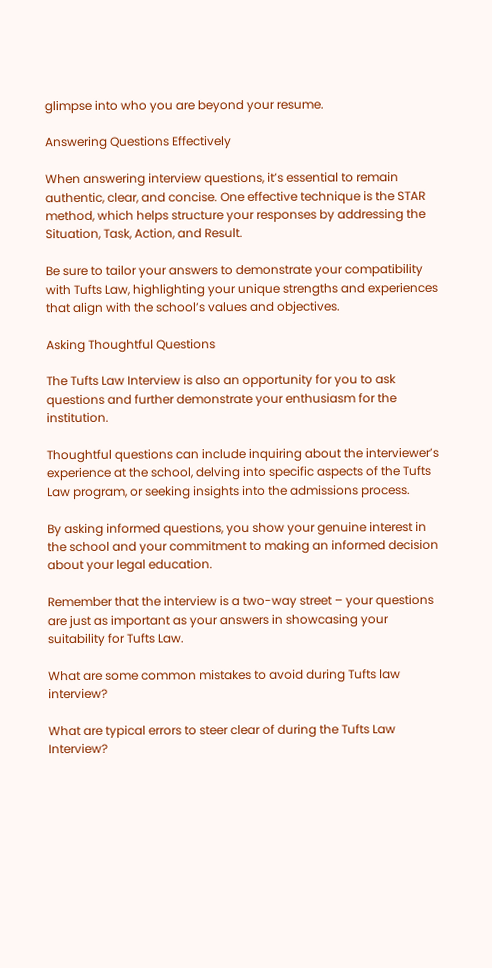glimpse into who you are beyond your resume.

Answering Questions Effectively

When answering interview questions, it’s essential to remain authentic, clear, and concise. One effective technique is the STAR method, which helps structure your responses by addressing the Situation, Task, Action, and Result.

Be sure to tailor your answers to demonstrate your compatibility with Tufts Law, highlighting your unique strengths and experiences that align with the school’s values and objectives.

Asking Thoughtful Questions

The Tufts Law Interview is also an opportunity for you to ask questions and further demonstrate your enthusiasm for the institution.

Thoughtful questions can include inquiring about the interviewer’s experience at the school, delving into specific aspects of the Tufts Law program, or seeking insights into the admissions process.

By asking informed questions, you show your genuine interest in the school and your commitment to making an informed decision about your legal education.

Remember that the interview is a two-way street – your questions are just as important as your answers in showcasing your suitability for Tufts Law.

What are some common mistakes to avoid during Tufts law interview?

What are typical errors to steer clear of during the Tufts Law Interview?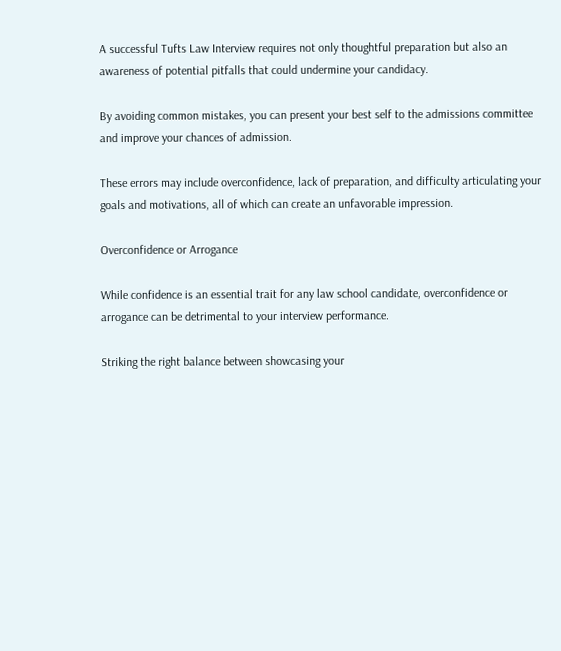A successful Tufts Law Interview requires not only thoughtful preparation but also an awareness of potential pitfalls that could undermine your candidacy.

By avoiding common mistakes, you can present your best self to the admissions committee and improve your chances of admission.

These errors may include overconfidence, lack of preparation, and difficulty articulating your goals and motivations, all of which can create an unfavorable impression.

Overconfidence or Arrogance

While confidence is an essential trait for any law school candidate, overconfidence or arrogance can be detrimental to your interview performance.

Striking the right balance between showcasing your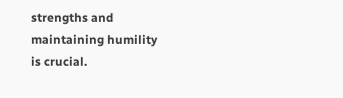strengths and maintaining humility is crucial.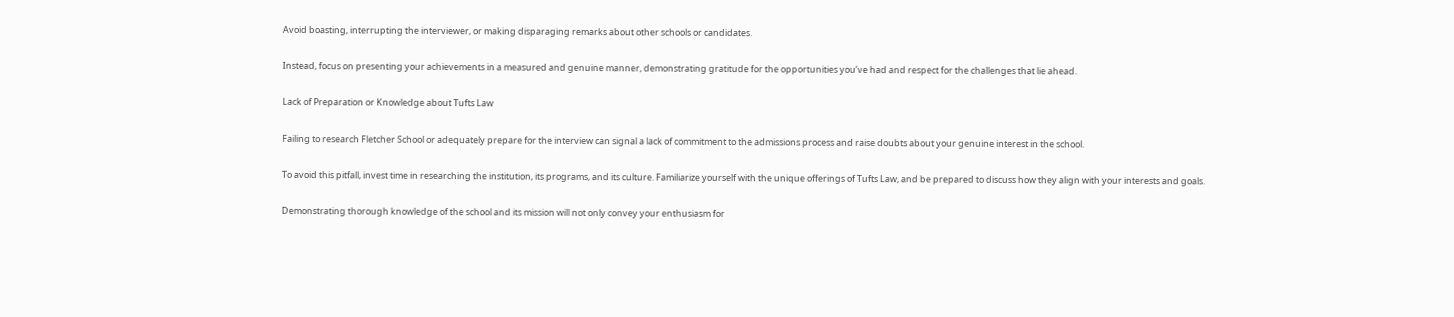Avoid boasting, interrupting the interviewer, or making disparaging remarks about other schools or candidates.

Instead, focus on presenting your achievements in a measured and genuine manner, demonstrating gratitude for the opportunities you’ve had and respect for the challenges that lie ahead.

Lack of Preparation or Knowledge about Tufts Law

Failing to research Fletcher School or adequately prepare for the interview can signal a lack of commitment to the admissions process and raise doubts about your genuine interest in the school.

To avoid this pitfall, invest time in researching the institution, its programs, and its culture. Familiarize yourself with the unique offerings of Tufts Law, and be prepared to discuss how they align with your interests and goals.

Demonstrating thorough knowledge of the school and its mission will not only convey your enthusiasm for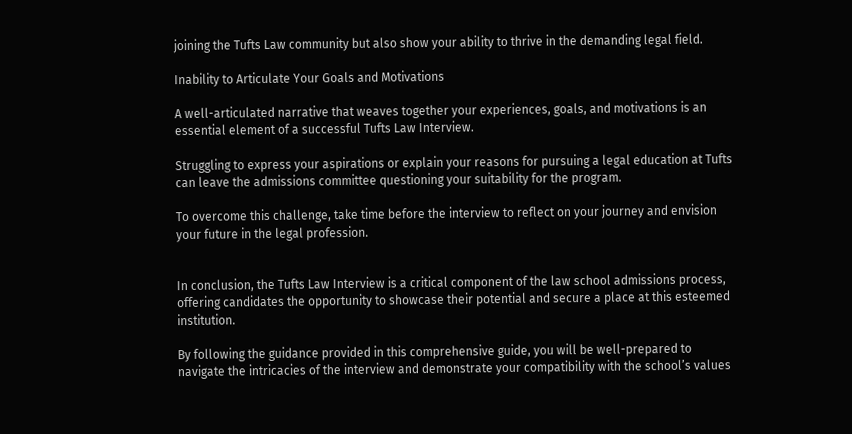joining the Tufts Law community but also show your ability to thrive in the demanding legal field.

Inability to Articulate Your Goals and Motivations

A well-articulated narrative that weaves together your experiences, goals, and motivations is an essential element of a successful Tufts Law Interview.

Struggling to express your aspirations or explain your reasons for pursuing a legal education at Tufts can leave the admissions committee questioning your suitability for the program.

To overcome this challenge, take time before the interview to reflect on your journey and envision your future in the legal profession.


In conclusion, the Tufts Law Interview is a critical component of the law school admissions process, offering candidates the opportunity to showcase their potential and secure a place at this esteemed institution.

By following the guidance provided in this comprehensive guide, you will be well-prepared to navigate the intricacies of the interview and demonstrate your compatibility with the school’s values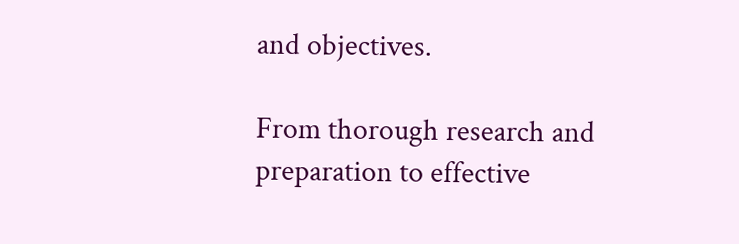and objectives.

From thorough research and preparation to effective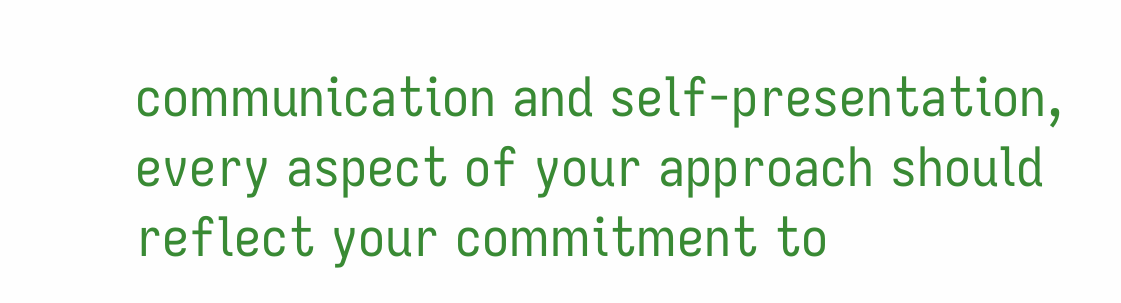communication and self-presentation, every aspect of your approach should reflect your commitment to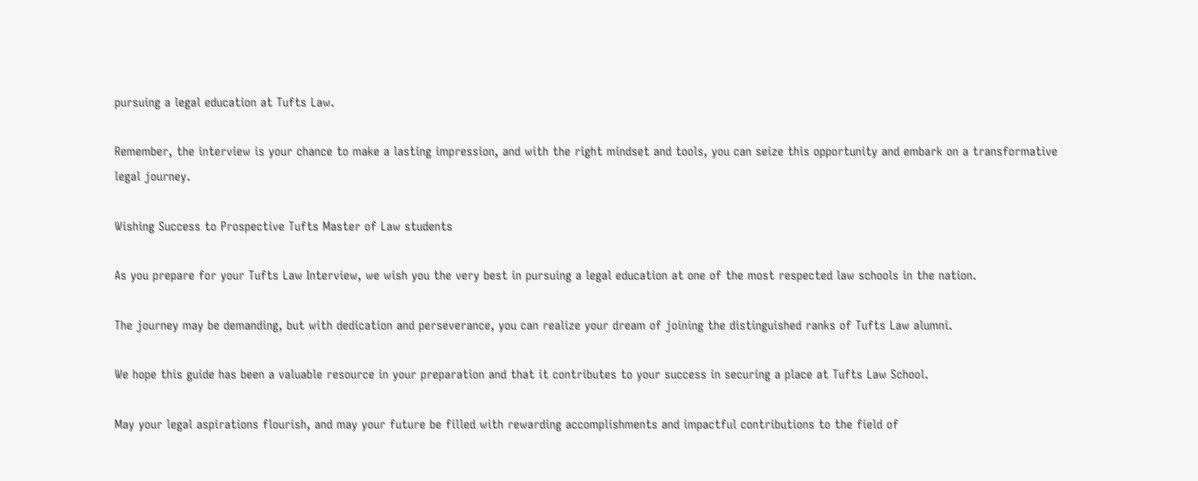pursuing a legal education at Tufts Law.

Remember, the interview is your chance to make a lasting impression, and with the right mindset and tools, you can seize this opportunity and embark on a transformative legal journey.

Wishing Success to Prospective Tufts Master of Law students

As you prepare for your Tufts Law Interview, we wish you the very best in pursuing a legal education at one of the most respected law schools in the nation.

The journey may be demanding, but with dedication and perseverance, you can realize your dream of joining the distinguished ranks of Tufts Law alumni.

We hope this guide has been a valuable resource in your preparation and that it contributes to your success in securing a place at Tufts Law School.

May your legal aspirations flourish, and may your future be filled with rewarding accomplishments and impactful contributions to the field of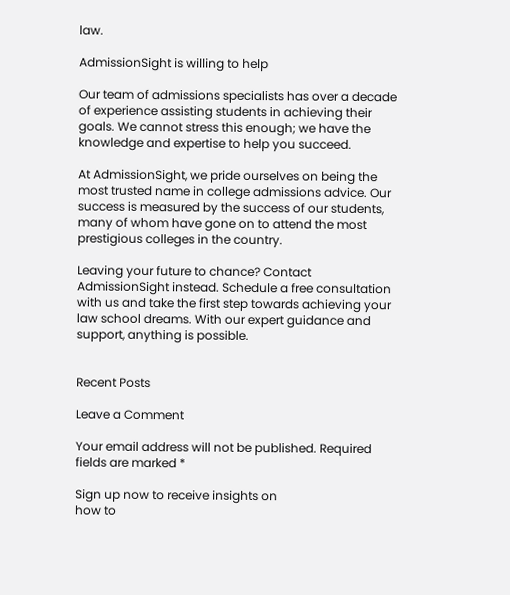law.

AdmissionSight is willing to help

Our team of admissions specialists has over a decade of experience assisting students in achieving their goals. We cannot stress this enough; we have the knowledge and expertise to help you succeed.

At AdmissionSight, we pride ourselves on being the most trusted name in college admissions advice. Our success is measured by the success of our students, many of whom have gone on to attend the most prestigious colleges in the country.

Leaving your future to chance? Contact AdmissionSight instead. Schedule a free consultation with us and take the first step towards achieving your law school dreams. With our expert guidance and support, anything is possible.


Recent Posts

Leave a Comment

Your email address will not be published. Required fields are marked *

Sign up now to receive insights on
how to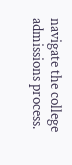navigate the college admissions process.